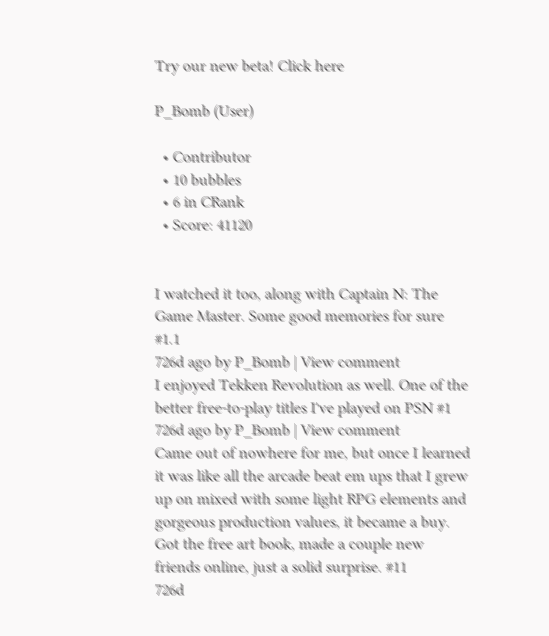Try our new beta! Click here

P_Bomb (User)

  • Contributor
  • 10 bubbles
  • 6 in CRank
  • Score: 41120


I watched it too, along with Captain N: The Game Master. Some good memories for sure #1.1
726d ago by P_Bomb | View comment
I enjoyed Tekken Revolution as well. One of the better free-to-play titles I've played on PSN #1
726d ago by P_Bomb | View comment
Came out of nowhere for me, but once I learned it was like all the arcade beat em ups that I grew up on mixed with some light RPG elements and gorgeous production values, it became a buy. Got the free art book, made a couple new friends online, just a solid surprise. #11
726d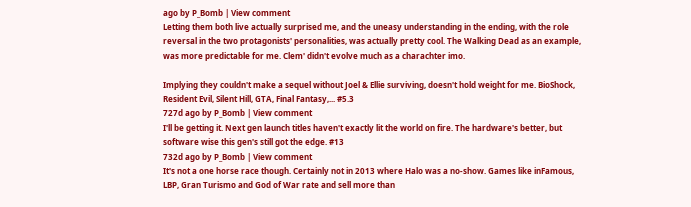ago by P_Bomb | View comment
Letting them both live actually surprised me, and the uneasy understanding in the ending, with the role reversal in the two protagonists' personalities, was actually pretty cool. The Walking Dead as an example, was more predictable for me. Clem' didn't evolve much as a charachter imo.

Implying they couldn't make a sequel without Joel & Ellie surviving, doesn't hold weight for me. BioShock, Resident Evil, Silent Hill, GTA, Final Fantasy,... #5.3
727d ago by P_Bomb | View comment
I'll be getting it. Next gen launch titles haven't exactly lit the world on fire. The hardware's better, but software wise this gen's still got the edge. #13
732d ago by P_Bomb | View comment
It's not a one horse race though. Certainly not in 2013 where Halo was a no-show. Games like inFamous, LBP, Gran Turismo and God of War rate and sell more than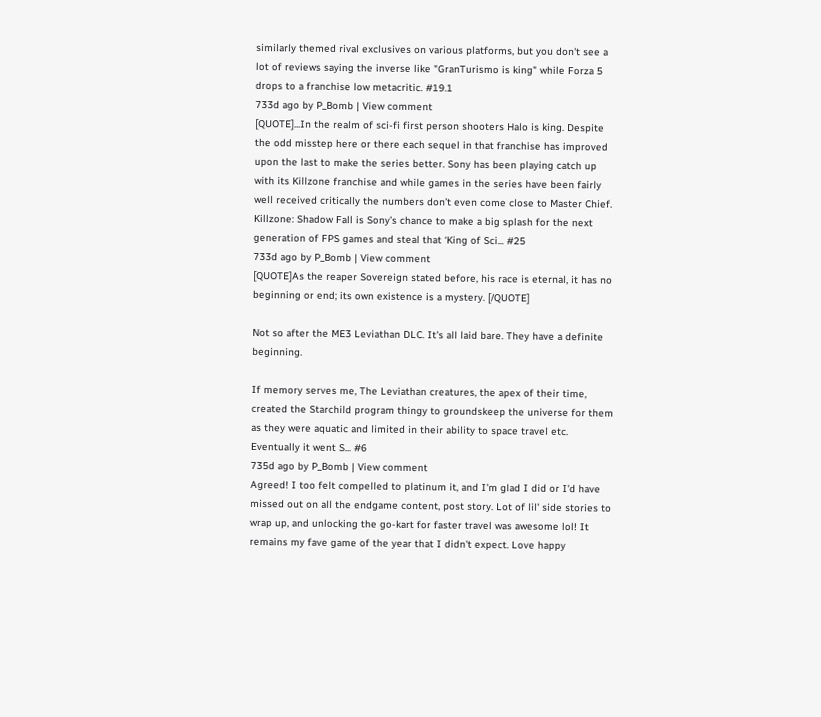similarly themed rival exclusives on various platforms, but you don't see a lot of reviews saying the inverse like "GranTurismo is king" while Forza 5 drops to a franchise low metacritic. #19.1
733d ago by P_Bomb | View comment
[QUOTE]...In the realm of sci-fi first person shooters Halo is king. Despite the odd misstep here or there each sequel in that franchise has improved upon the last to make the series better. Sony has been playing catch up with its Killzone franchise and while games in the series have been fairly well received critically the numbers don’t even come close to Master Chief. Killzone: Shadow Fall is Sony’s chance to make a big splash for the next generation of FPS games and steal that ‘King of Sci... #25
733d ago by P_Bomb | View comment
[QUOTE]As the reaper Sovereign stated before, his race is eternal, it has no beginning or end; its own existence is a mystery. [/QUOTE]

Not so after the ME3 Leviathan DLC. It's all laid bare. They have a definite beginning.

If memory serves me, The Leviathan creatures, the apex of their time, created the Starchild program thingy to groundskeep the universe for them as they were aquatic and limited in their ability to space travel etc. Eventually it went S... #6
735d ago by P_Bomb | View comment
Agreed! I too felt compelled to platinum it, and I'm glad I did or I'd have missed out on all the endgame content, post story. Lot of lil' side stories to wrap up, and unlocking the go-kart for faster travel was awesome lol! It remains my fave game of the year that I didn't expect. Love happy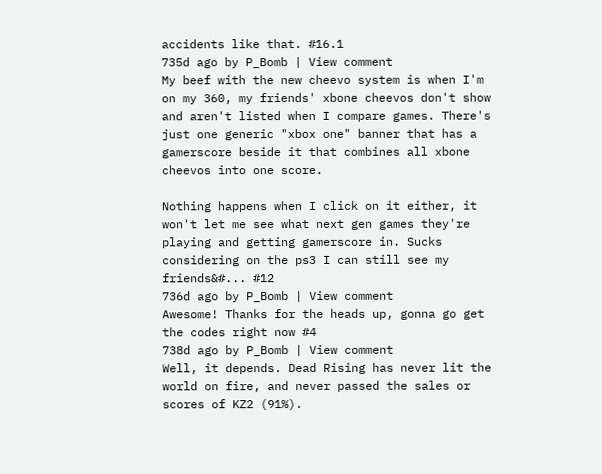accidents like that. #16.1
735d ago by P_Bomb | View comment
My beef with the new cheevo system is when I'm on my 360, my friends' xbone cheevos don't show and aren't listed when I compare games. There's just one generic "xbox one" banner that has a gamerscore beside it that combines all xbone cheevos into one score.

Nothing happens when I click on it either, it won't let me see what next gen games they're playing and getting gamerscore in. Sucks considering on the ps3 I can still see my friends&#... #12
736d ago by P_Bomb | View comment
Awesome! Thanks for the heads up, gonna go get the codes right now #4
738d ago by P_Bomb | View comment
Well, it depends. Dead Rising has never lit the world on fire, and never passed the sales or scores of KZ2 (91%).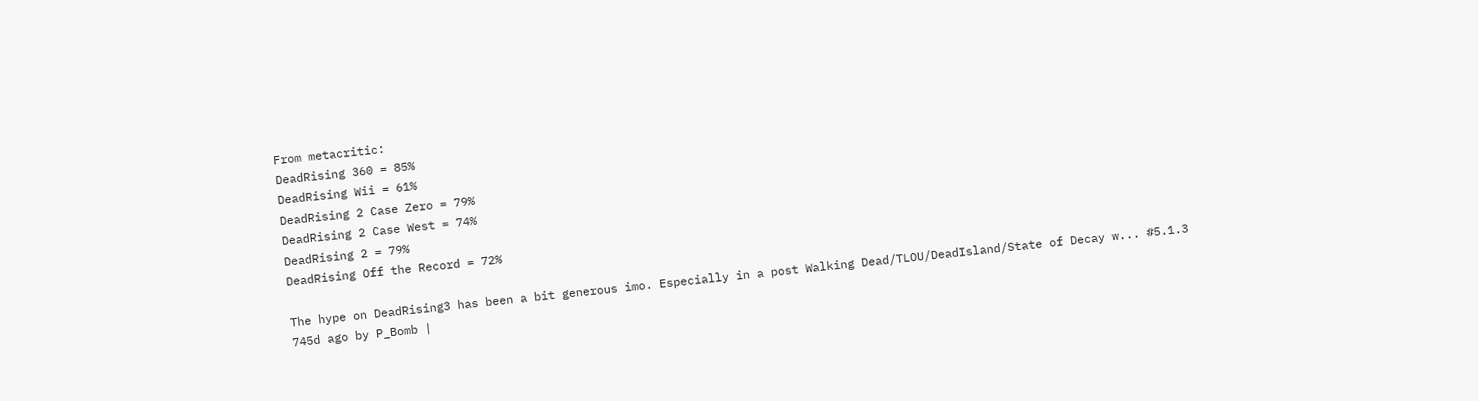From metacritic:
DeadRising 360 = 85%
DeadRising Wii = 61%
DeadRising 2 Case Zero = 79%
DeadRising 2 Case West = 74%
DeadRising 2 = 79%
DeadRising Off the Record = 72%

The hype on DeadRising3 has been a bit generous imo. Especially in a post Walking Dead/TLOU/DeadIsland/State of Decay w... #5.1.3
745d ago by P_Bomb |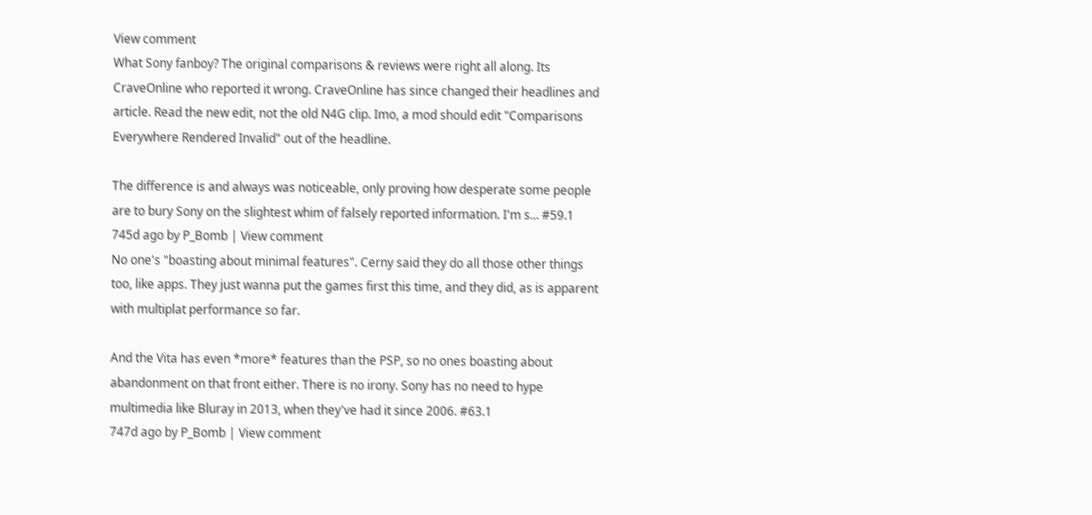View comment
What Sony fanboy? The original comparisons & reviews were right all along. Its CraveOnline who reported it wrong. CraveOnline has since changed their headlines and article. Read the new edit, not the old N4G clip. Imo, a mod should edit "Comparisons Everywhere Rendered Invalid" out of the headline.

The difference is and always was noticeable, only proving how desperate some people are to bury Sony on the slightest whim of falsely reported information. I'm s... #59.1
745d ago by P_Bomb | View comment
No one's "boasting about minimal features". Cerny said they do all those other things too, like apps. They just wanna put the games first this time, and they did, as is apparent with multiplat performance so far.

And the Vita has even *more* features than the PSP, so no ones boasting about abandonment on that front either. There is no irony. Sony has no need to hype multimedia like Bluray in 2013, when they've had it since 2006. #63.1
747d ago by P_Bomb | View comment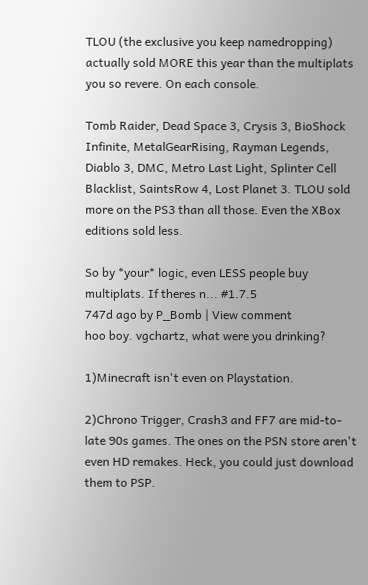TLOU (the exclusive you keep namedropping) actually sold MORE this year than the multiplats you so revere. On each console.

Tomb Raider, Dead Space 3, Crysis 3, BioShock Infinite, MetalGearRising, Rayman Legends, Diablo 3, DMC, Metro Last Light, Splinter Cell Blacklist, SaintsRow 4, Lost Planet 3. TLOU sold more on the PS3 than all those. Even the XBox editions sold less.

So by *your* logic, even LESS people buy multiplats. If theres n... #1.7.5
747d ago by P_Bomb | View comment
hoo boy. vgchartz, what were you drinking?

1)Minecraft isn't even on Playstation.

2)Chrono Trigger, Crash3 and FF7 are mid-to-late 90s games. The ones on the PSN store aren't even HD remakes. Heck, you could just download them to PSP.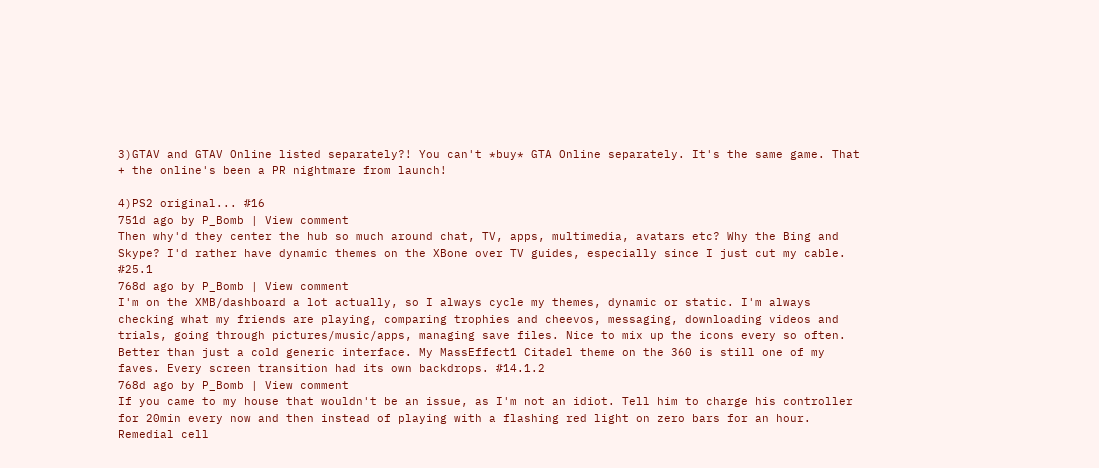3)GTAV and GTAV Online listed separately?! You can't *buy* GTA Online separately. It's the same game. That + the online's been a PR nightmare from launch!

4)PS2 original... #16
751d ago by P_Bomb | View comment
Then why'd they center the hub so much around chat, TV, apps, multimedia, avatars etc? Why the Bing and Skype? I'd rather have dynamic themes on the XBone over TV guides, especially since I just cut my cable. #25.1
768d ago by P_Bomb | View comment
I'm on the XMB/dashboard a lot actually, so I always cycle my themes, dynamic or static. I'm always checking what my friends are playing, comparing trophies and cheevos, messaging, downloading videos and trials, going through pictures/music/apps, managing save files. Nice to mix up the icons every so often. Better than just a cold generic interface. My MassEffect1 Citadel theme on the 360 is still one of my faves. Every screen transition had its own backdrops. #14.1.2
768d ago by P_Bomb | View comment
If you came to my house that wouldn't be an issue, as I'm not an idiot. Tell him to charge his controller for 20min every now and then instead of playing with a flashing red light on zero bars for an hour. Remedial cell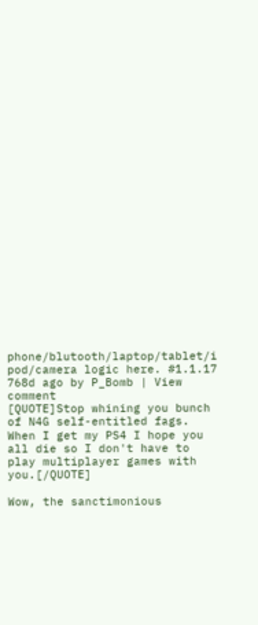phone/blutooth/laptop/tablet/i pod/camera logic here. #1.1.17
768d ago by P_Bomb | View comment
[QUOTE]Stop whining you bunch of N4G self-entitled fags. When I get my PS4 I hope you all die so I don't have to play multiplayer games with you.[/QUOTE]

Wow, the sanctimonious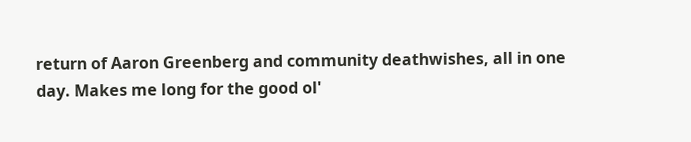return of Aaron Greenberg and community deathwishes, all in one day. Makes me long for the good ol'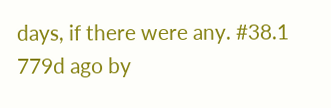days, if there were any. #38.1
779d ago by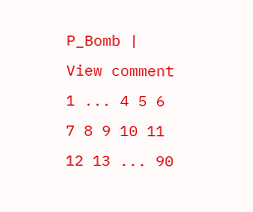P_Bomb | View comment
1 ... 4 5 6 7 8 9 10 11 12 13 ... 90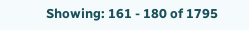Showing: 161 - 180 of 1795